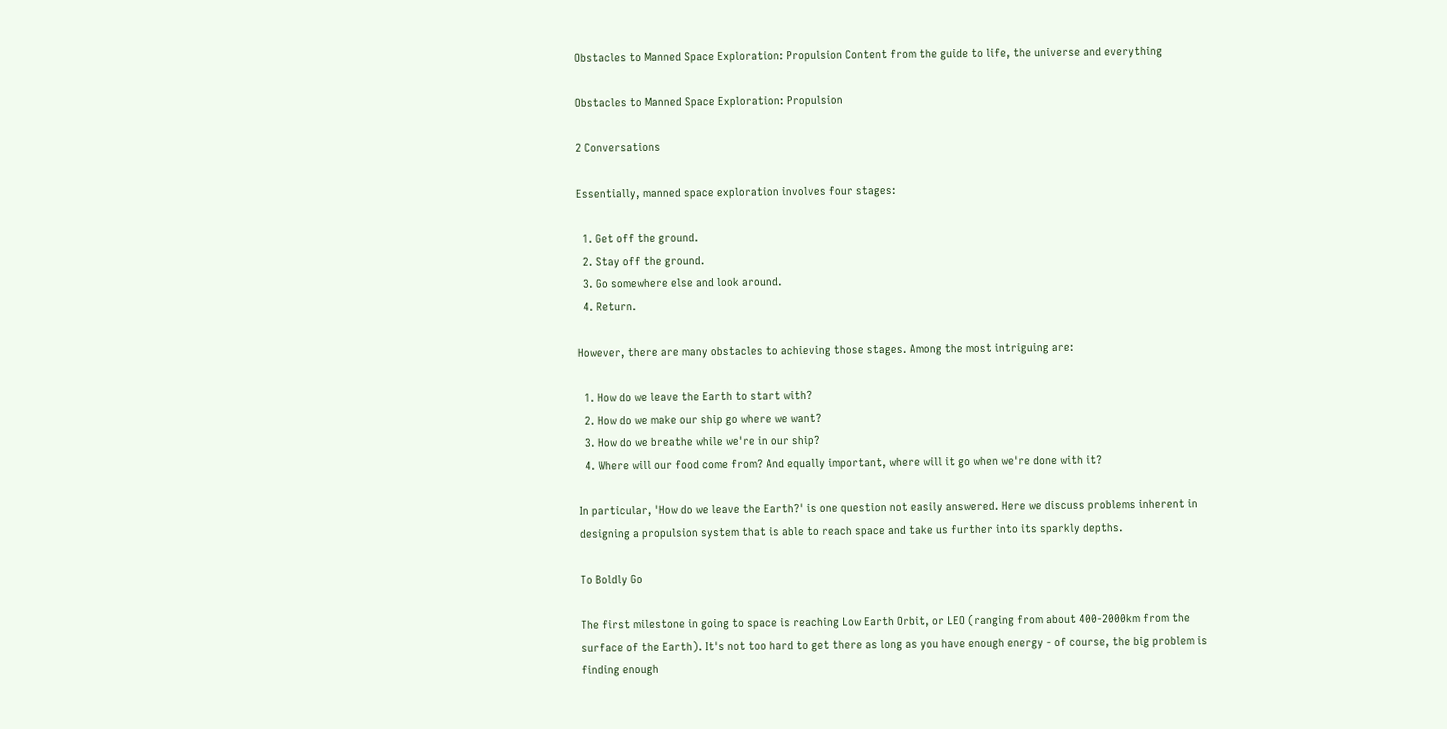Obstacles to Manned Space Exploration: Propulsion Content from the guide to life, the universe and everything

Obstacles to Manned Space Exploration: Propulsion

2 Conversations

Essentially, manned space exploration involves four stages:

  1. Get off the ground.
  2. Stay off the ground.
  3. Go somewhere else and look around.
  4. Return.

However, there are many obstacles to achieving those stages. Among the most intriguing are:

  1. How do we leave the Earth to start with?
  2. How do we make our ship go where we want?
  3. How do we breathe while we're in our ship?
  4. Where will our food come from? And equally important, where will it go when we're done with it?

In particular, 'How do we leave the Earth?' is one question not easily answered. Here we discuss problems inherent in designing a propulsion system that is able to reach space and take us further into its sparkly depths.

To Boldly Go

The first milestone in going to space is reaching Low Earth Orbit, or LEO (ranging from about 400-2000km from the surface of the Earth). It's not too hard to get there as long as you have enough energy - of course, the big problem is finding enough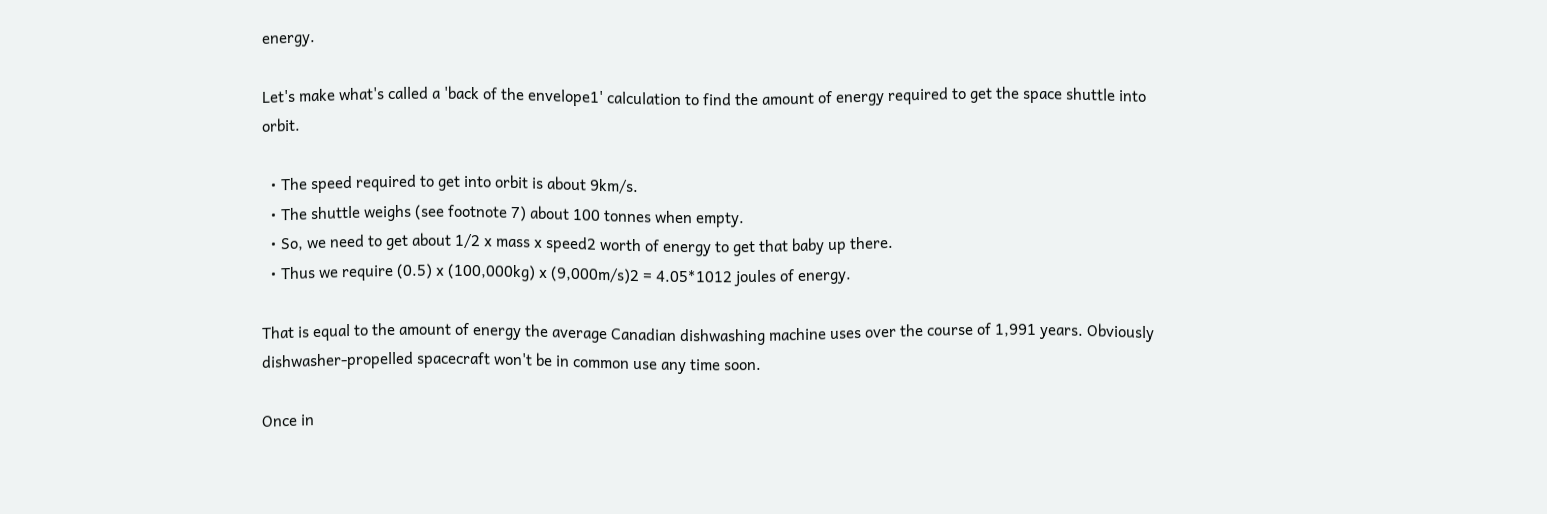energy.

Let's make what's called a 'back of the envelope1' calculation to find the amount of energy required to get the space shuttle into orbit.

  • The speed required to get into orbit is about 9km/s.
  • The shuttle weighs (see footnote 7) about 100 tonnes when empty.
  • So, we need to get about 1/2 x mass x speed2 worth of energy to get that baby up there.
  • Thus we require (0.5) x (100,000kg) x (9,000m/s)2 = 4.05*1012 joules of energy.

That is equal to the amount of energy the average Canadian dishwashing machine uses over the course of 1,991 years. Obviously dishwasher-propelled spacecraft won't be in common use any time soon.

Once in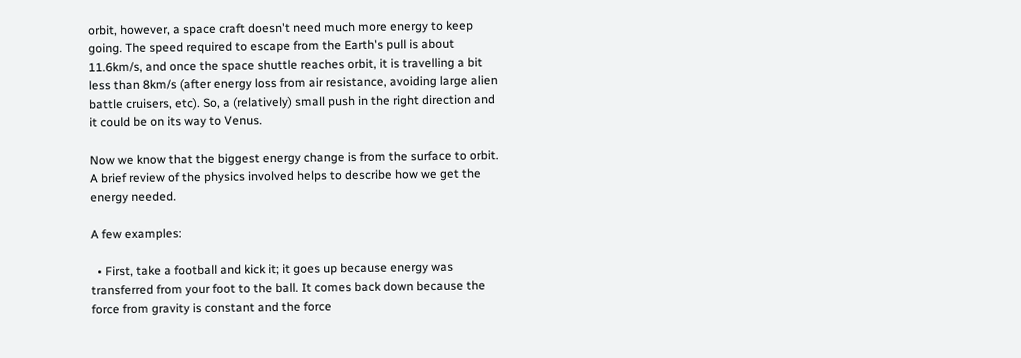orbit, however, a space craft doesn't need much more energy to keep going. The speed required to escape from the Earth's pull is about 11.6km/s, and once the space shuttle reaches orbit, it is travelling a bit less than 8km/s (after energy loss from air resistance, avoiding large alien battle cruisers, etc). So, a (relatively) small push in the right direction and it could be on its way to Venus.

Now we know that the biggest energy change is from the surface to orbit. A brief review of the physics involved helps to describe how we get the energy needed.

A few examples:

  • First, take a football and kick it; it goes up because energy was transferred from your foot to the ball. It comes back down because the force from gravity is constant and the force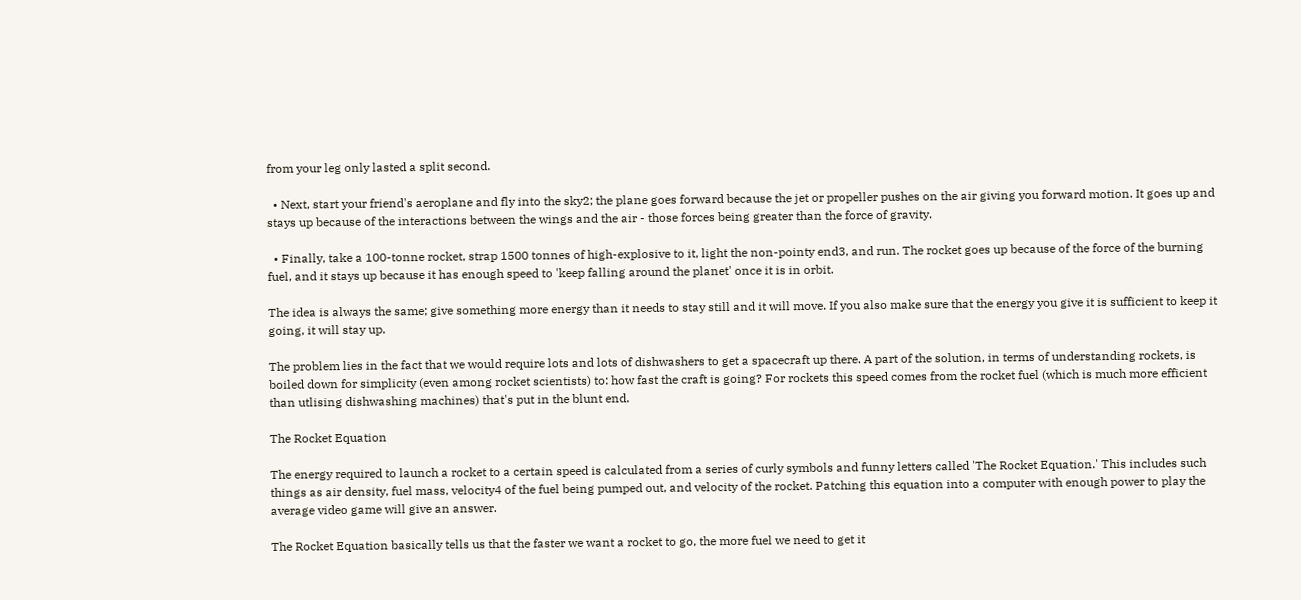from your leg only lasted a split second.

  • Next, start your friend's aeroplane and fly into the sky2; the plane goes forward because the jet or propeller pushes on the air giving you forward motion. It goes up and stays up because of the interactions between the wings and the air - those forces being greater than the force of gravity.

  • Finally, take a 100-tonne rocket, strap 1500 tonnes of high-explosive to it, light the non-pointy end3, and run. The rocket goes up because of the force of the burning fuel, and it stays up because it has enough speed to 'keep falling around the planet' once it is in orbit.

The idea is always the same; give something more energy than it needs to stay still and it will move. If you also make sure that the energy you give it is sufficient to keep it going, it will stay up.

The problem lies in the fact that we would require lots and lots of dishwashers to get a spacecraft up there. A part of the solution, in terms of understanding rockets, is boiled down for simplicity (even among rocket scientists) to: how fast the craft is going? For rockets this speed comes from the rocket fuel (which is much more efficient than utlising dishwashing machines) that's put in the blunt end.

The Rocket Equation

The energy required to launch a rocket to a certain speed is calculated from a series of curly symbols and funny letters called 'The Rocket Equation.' This includes such things as air density, fuel mass, velocity4 of the fuel being pumped out, and velocity of the rocket. Patching this equation into a computer with enough power to play the average video game will give an answer.

The Rocket Equation basically tells us that the faster we want a rocket to go, the more fuel we need to get it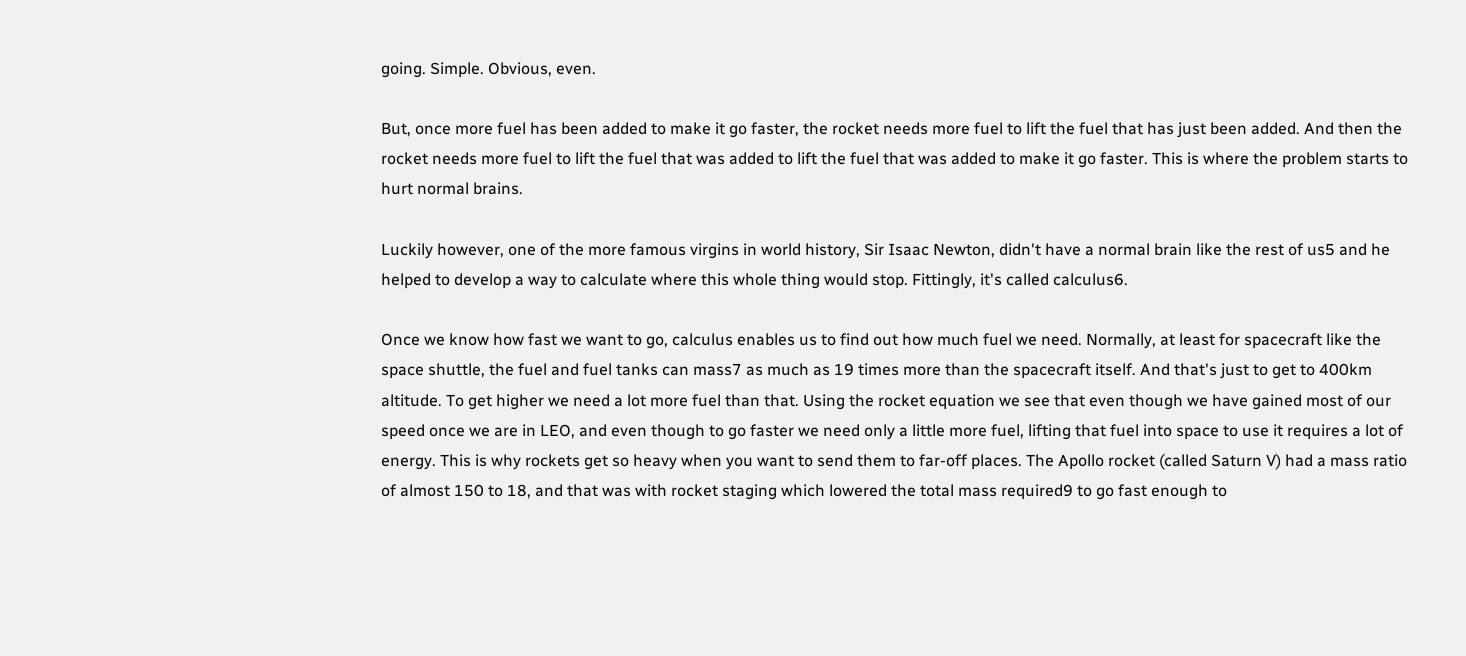going. Simple. Obvious, even.

But, once more fuel has been added to make it go faster, the rocket needs more fuel to lift the fuel that has just been added. And then the rocket needs more fuel to lift the fuel that was added to lift the fuel that was added to make it go faster. This is where the problem starts to hurt normal brains.

Luckily however, one of the more famous virgins in world history, Sir Isaac Newton, didn't have a normal brain like the rest of us5 and he helped to develop a way to calculate where this whole thing would stop. Fittingly, it's called calculus6.

Once we know how fast we want to go, calculus enables us to find out how much fuel we need. Normally, at least for spacecraft like the space shuttle, the fuel and fuel tanks can mass7 as much as 19 times more than the spacecraft itself. And that's just to get to 400km altitude. To get higher we need a lot more fuel than that. Using the rocket equation we see that even though we have gained most of our speed once we are in LEO, and even though to go faster we need only a little more fuel, lifting that fuel into space to use it requires a lot of energy. This is why rockets get so heavy when you want to send them to far-off places. The Apollo rocket (called Saturn V) had a mass ratio of almost 150 to 18, and that was with rocket staging which lowered the total mass required9 to go fast enough to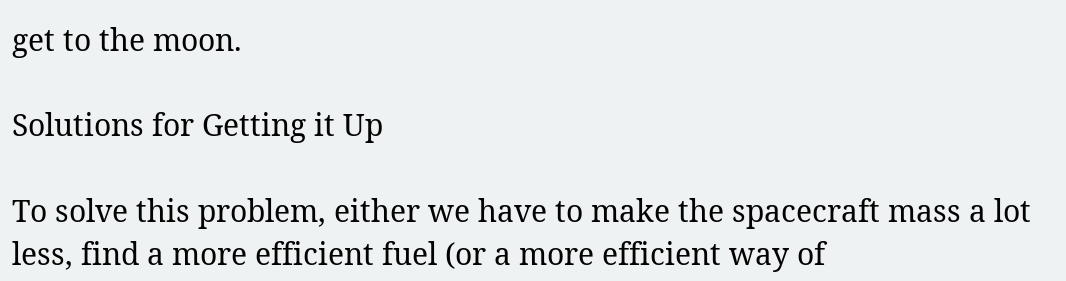get to the moon.

Solutions for Getting it Up

To solve this problem, either we have to make the spacecraft mass a lot less, find a more efficient fuel (or a more efficient way of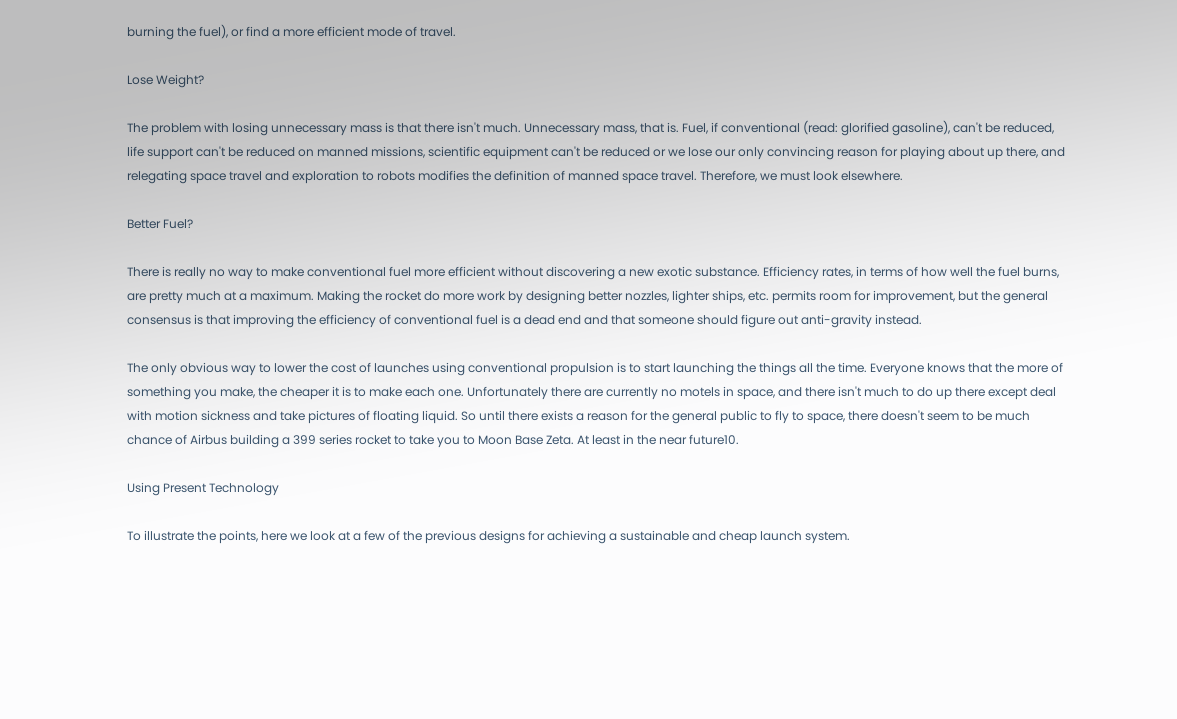burning the fuel), or find a more efficient mode of travel.

Lose Weight?

The problem with losing unnecessary mass is that there isn't much. Unnecessary mass, that is. Fuel, if conventional (read: glorified gasoline), can't be reduced, life support can't be reduced on manned missions, scientific equipment can't be reduced or we lose our only convincing reason for playing about up there, and relegating space travel and exploration to robots modifies the definition of manned space travel. Therefore, we must look elsewhere.

Better Fuel?

There is really no way to make conventional fuel more efficient without discovering a new exotic substance. Efficiency rates, in terms of how well the fuel burns, are pretty much at a maximum. Making the rocket do more work by designing better nozzles, lighter ships, etc. permits room for improvement, but the general consensus is that improving the efficiency of conventional fuel is a dead end and that someone should figure out anti-gravity instead.

The only obvious way to lower the cost of launches using conventional propulsion is to start launching the things all the time. Everyone knows that the more of something you make, the cheaper it is to make each one. Unfortunately there are currently no motels in space, and there isn't much to do up there except deal with motion sickness and take pictures of floating liquid. So until there exists a reason for the general public to fly to space, there doesn't seem to be much chance of Airbus building a 399 series rocket to take you to Moon Base Zeta. At least in the near future10.

Using Present Technology

To illustrate the points, here we look at a few of the previous designs for achieving a sustainable and cheap launch system.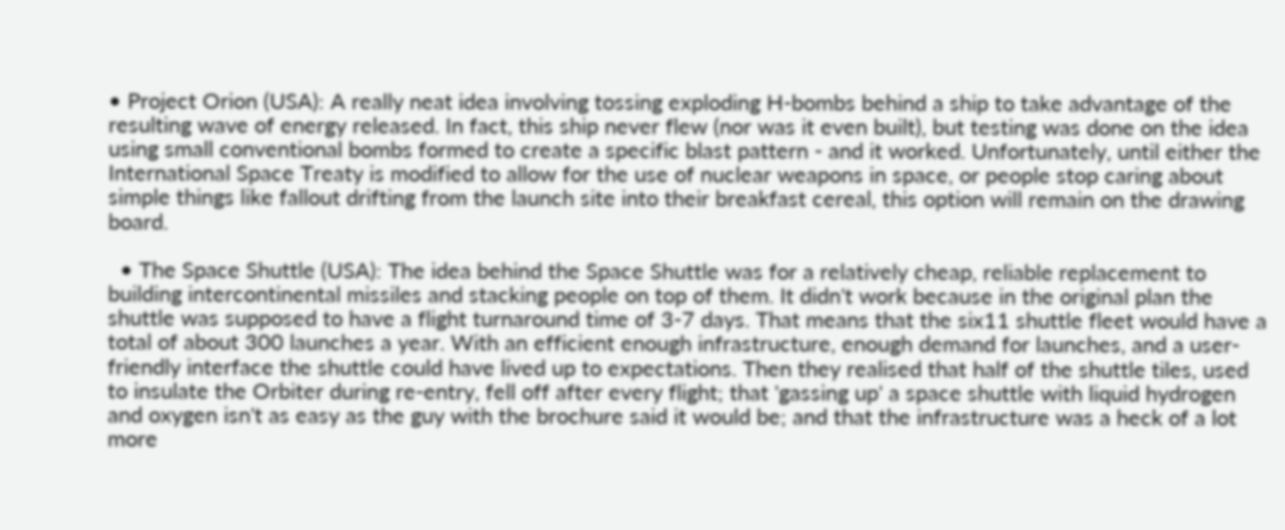• Project Orion (USA): A really neat idea involving tossing exploding H-bombs behind a ship to take advantage of the resulting wave of energy released. In fact, this ship never flew (nor was it even built), but testing was done on the idea using small conventional bombs formed to create a specific blast pattern - and it worked. Unfortunately, until either the International Space Treaty is modified to allow for the use of nuclear weapons in space, or people stop caring about simple things like fallout drifting from the launch site into their breakfast cereal, this option will remain on the drawing board.

  • The Space Shuttle (USA): The idea behind the Space Shuttle was for a relatively cheap, reliable replacement to building intercontinental missiles and stacking people on top of them. It didn't work because in the original plan the shuttle was supposed to have a flight turnaround time of 3-7 days. That means that the six11 shuttle fleet would have a total of about 300 launches a year. With an efficient enough infrastructure, enough demand for launches, and a user-friendly interface the shuttle could have lived up to expectations. Then they realised that half of the shuttle tiles, used to insulate the Orbiter during re-entry, fell off after every flight; that 'gassing up' a space shuttle with liquid hydrogen and oxygen isn't as easy as the guy with the brochure said it would be; and that the infrastructure was a heck of a lot more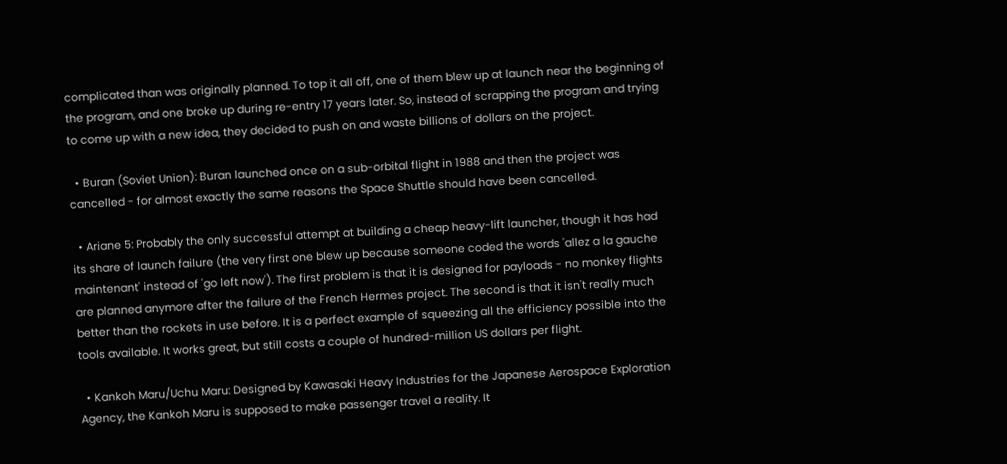complicated than was originally planned. To top it all off, one of them blew up at launch near the beginning of the program, and one broke up during re-entry 17 years later. So, instead of scrapping the program and trying to come up with a new idea, they decided to push on and waste billions of dollars on the project.

  • Buran (Soviet Union): Buran launched once on a sub-orbital flight in 1988 and then the project was cancelled - for almost exactly the same reasons the Space Shuttle should have been cancelled.

  • Ariane 5: Probably the only successful attempt at building a cheap heavy-lift launcher, though it has had its share of launch failure (the very first one blew up because someone coded the words 'allez a la gauche maintenant' instead of 'go left now'). The first problem is that it is designed for payloads - no monkey flights are planned anymore after the failure of the French Hermes project. The second is that it isn't really much better than the rockets in use before. It is a perfect example of squeezing all the efficiency possible into the tools available. It works great, but still costs a couple of hundred-million US dollars per flight.

  • Kankoh Maru/Uchu Maru: Designed by Kawasaki Heavy Industries for the Japanese Aerospace Exploration Agency, the Kankoh Maru is supposed to make passenger travel a reality. It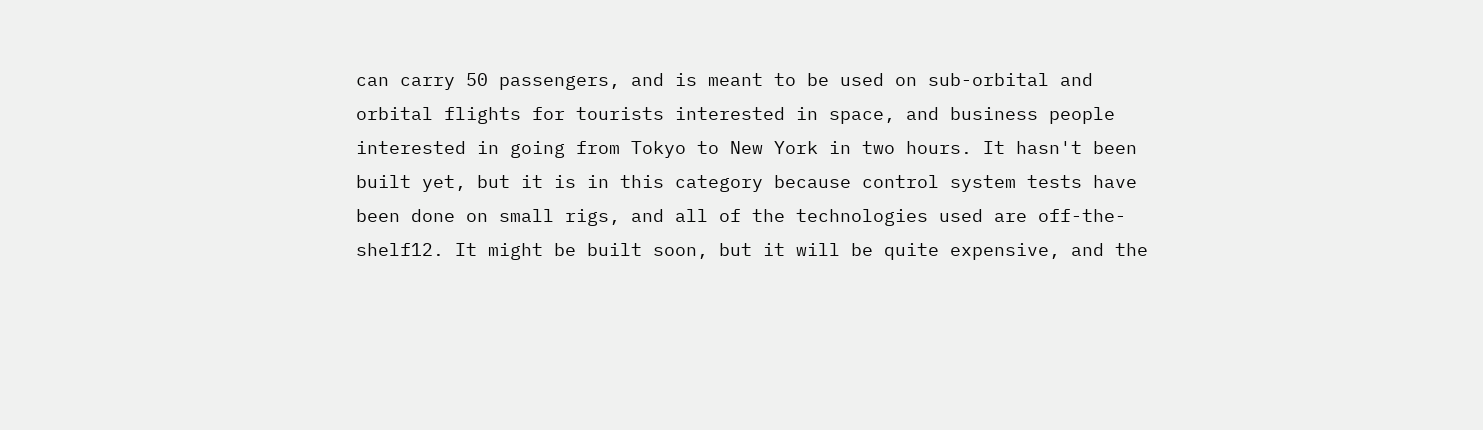can carry 50 passengers, and is meant to be used on sub-orbital and orbital flights for tourists interested in space, and business people interested in going from Tokyo to New York in two hours. It hasn't been built yet, but it is in this category because control system tests have been done on small rigs, and all of the technologies used are off-the-shelf12. It might be built soon, but it will be quite expensive, and the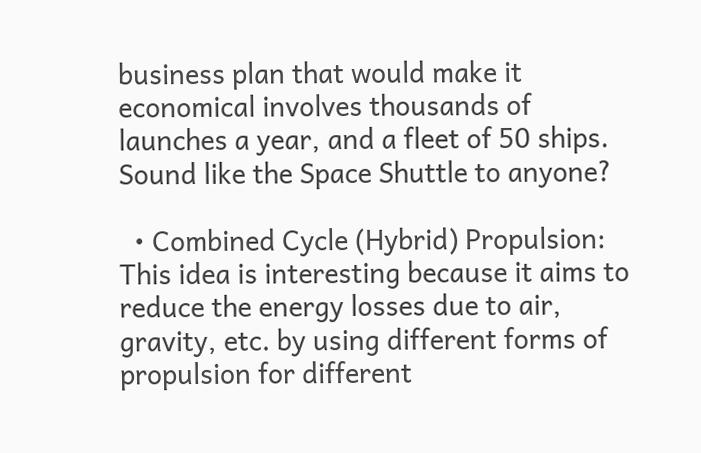business plan that would make it economical involves thousands of launches a year, and a fleet of 50 ships. Sound like the Space Shuttle to anyone?

  • Combined Cycle (Hybrid) Propulsion: This idea is interesting because it aims to reduce the energy losses due to air, gravity, etc. by using different forms of propulsion for different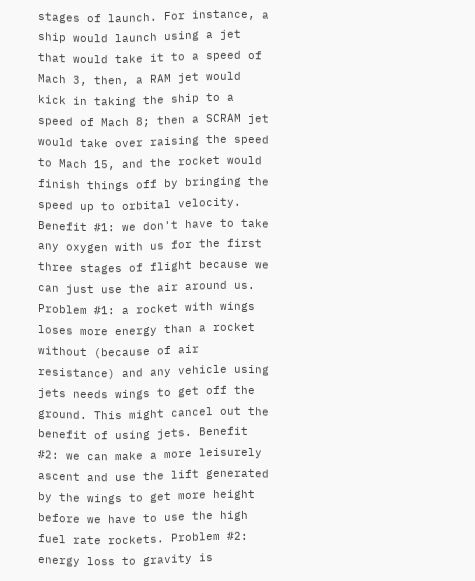stages of launch. For instance, a ship would launch using a jet that would take it to a speed of Mach 3, then, a RAM jet would kick in taking the ship to a speed of Mach 8; then a SCRAM jet would take over raising the speed to Mach 15, and the rocket would finish things off by bringing the speed up to orbital velocity. Benefit #1: we don't have to take any oxygen with us for the first three stages of flight because we can just use the air around us. Problem #1: a rocket with wings loses more energy than a rocket without (because of air resistance) and any vehicle using jets needs wings to get off the ground. This might cancel out the benefit of using jets. Benefit #2: we can make a more leisurely ascent and use the lift generated by the wings to get more height before we have to use the high fuel rate rockets. Problem #2: energy loss to gravity is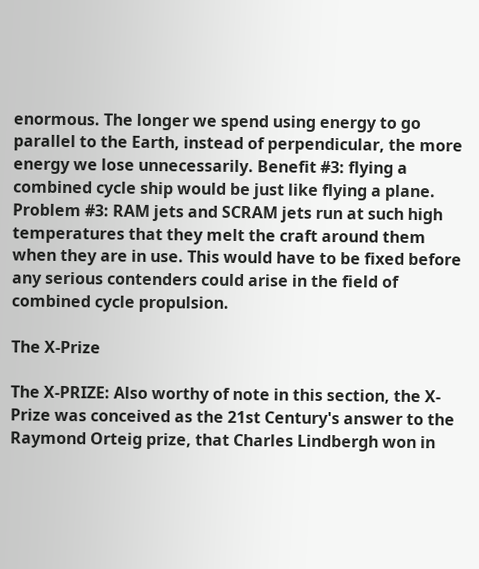enormous. The longer we spend using energy to go parallel to the Earth, instead of perpendicular, the more energy we lose unnecessarily. Benefit #3: flying a combined cycle ship would be just like flying a plane. Problem #3: RAM jets and SCRAM jets run at such high temperatures that they melt the craft around them when they are in use. This would have to be fixed before any serious contenders could arise in the field of combined cycle propulsion.

The X-Prize

The X-PRIZE: Also worthy of note in this section, the X-Prize was conceived as the 21st Century's answer to the Raymond Orteig prize, that Charles Lindbergh won in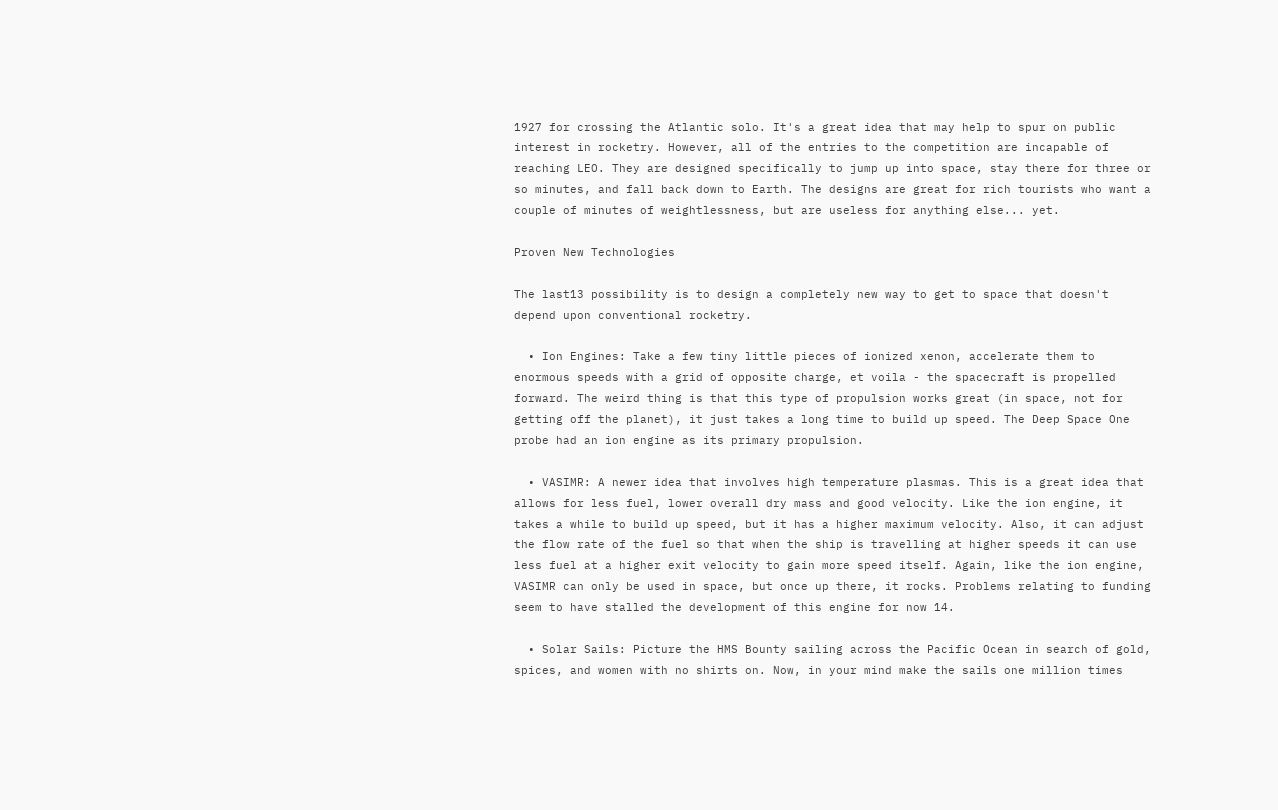1927 for crossing the Atlantic solo. It's a great idea that may help to spur on public interest in rocketry. However, all of the entries to the competition are incapable of reaching LEO. They are designed specifically to jump up into space, stay there for three or so minutes, and fall back down to Earth. The designs are great for rich tourists who want a couple of minutes of weightlessness, but are useless for anything else... yet.

Proven New Technologies

The last13 possibility is to design a completely new way to get to space that doesn't depend upon conventional rocketry.

  • Ion Engines: Take a few tiny little pieces of ionized xenon, accelerate them to enormous speeds with a grid of opposite charge, et voila - the spacecraft is propelled forward. The weird thing is that this type of propulsion works great (in space, not for getting off the planet), it just takes a long time to build up speed. The Deep Space One probe had an ion engine as its primary propulsion.

  • VASIMR: A newer idea that involves high temperature plasmas. This is a great idea that allows for less fuel, lower overall dry mass and good velocity. Like the ion engine, it takes a while to build up speed, but it has a higher maximum velocity. Also, it can adjust the flow rate of the fuel so that when the ship is travelling at higher speeds it can use less fuel at a higher exit velocity to gain more speed itself. Again, like the ion engine, VASIMR can only be used in space, but once up there, it rocks. Problems relating to funding seem to have stalled the development of this engine for now 14.

  • Solar Sails: Picture the HMS Bounty sailing across the Pacific Ocean in search of gold, spices, and women with no shirts on. Now, in your mind make the sails one million times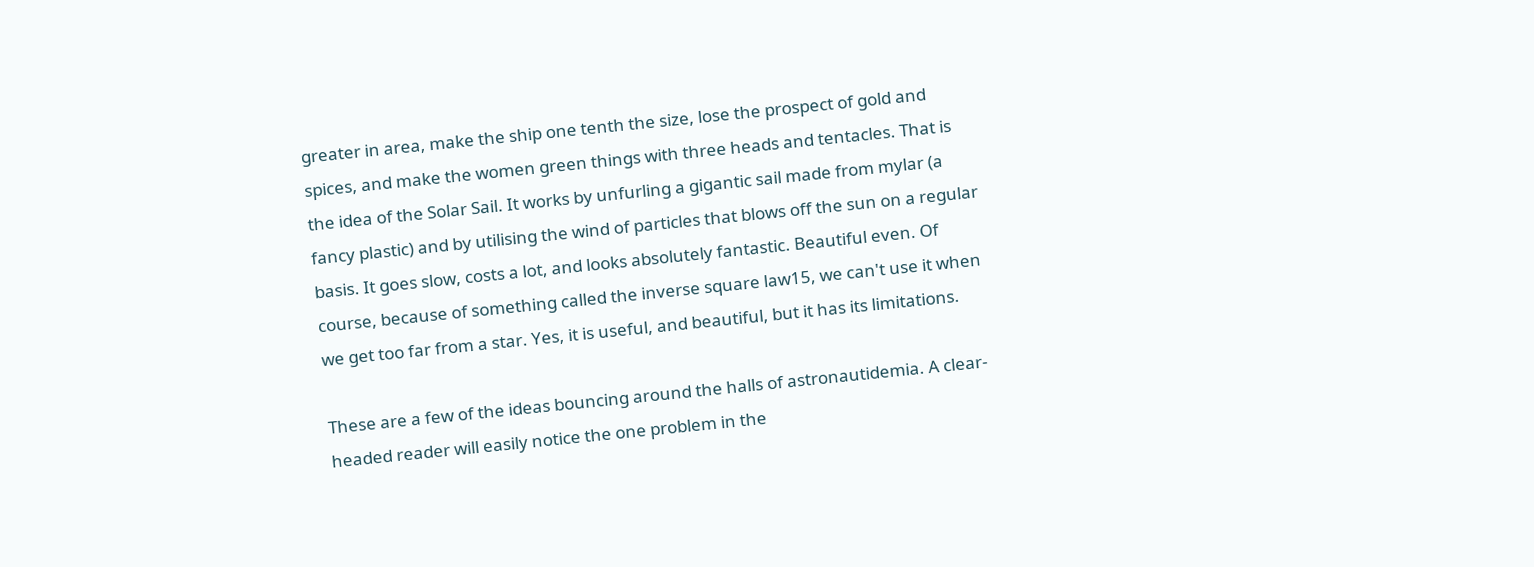greater in area, make the ship one tenth the size, lose the prospect of gold and spices, and make the women green things with three heads and tentacles. That is the idea of the Solar Sail. It works by unfurling a gigantic sail made from mylar (a fancy plastic) and by utilising the wind of particles that blows off the sun on a regular basis. It goes slow, costs a lot, and looks absolutely fantastic. Beautiful even. Of course, because of something called the inverse square law15, we can't use it when we get too far from a star. Yes, it is useful, and beautiful, but it has its limitations.

These are a few of the ideas bouncing around the halls of astronautidemia. A clear-headed reader will easily notice the one problem in the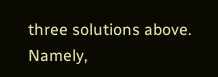three solutions above. Namely,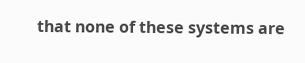that none of these systems are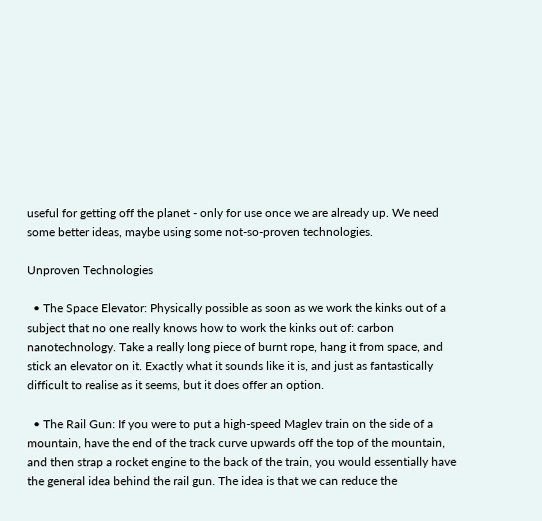useful for getting off the planet - only for use once we are already up. We need some better ideas, maybe using some not-so-proven technologies.

Unproven Technologies

  • The Space Elevator: Physically possible as soon as we work the kinks out of a subject that no one really knows how to work the kinks out of: carbon nanotechnology. Take a really long piece of burnt rope, hang it from space, and stick an elevator on it. Exactly what it sounds like it is, and just as fantastically difficult to realise as it seems, but it does offer an option.

  • The Rail Gun: If you were to put a high-speed Maglev train on the side of a mountain, have the end of the track curve upwards off the top of the mountain, and then strap a rocket engine to the back of the train, you would essentially have the general idea behind the rail gun. The idea is that we can reduce the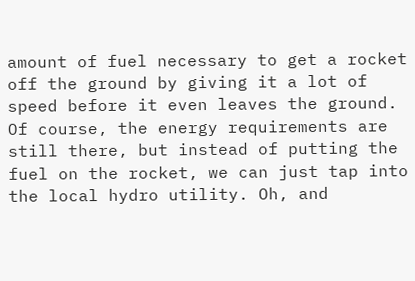amount of fuel necessary to get a rocket off the ground by giving it a lot of speed before it even leaves the ground. Of course, the energy requirements are still there, but instead of putting the fuel on the rocket, we can just tap into the local hydro utility. Oh, and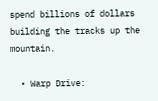spend billions of dollars building the tracks up the mountain.

  • Warp Drive: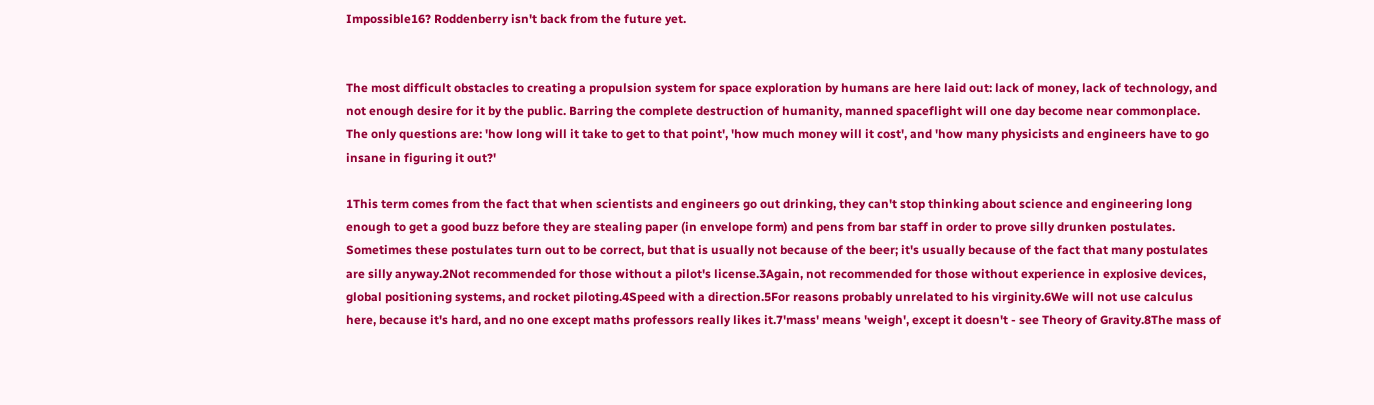Impossible16? Roddenberry isn't back from the future yet.


The most difficult obstacles to creating a propulsion system for space exploration by humans are here laid out: lack of money, lack of technology, and not enough desire for it by the public. Barring the complete destruction of humanity, manned spaceflight will one day become near commonplace. The only questions are: 'how long will it take to get to that point', 'how much money will it cost', and 'how many physicists and engineers have to go insane in figuring it out?'

1This term comes from the fact that when scientists and engineers go out drinking, they can't stop thinking about science and engineering long enough to get a good buzz before they are stealing paper (in envelope form) and pens from bar staff in order to prove silly drunken postulates. Sometimes these postulates turn out to be correct, but that is usually not because of the beer; it's usually because of the fact that many postulates are silly anyway.2Not recommended for those without a pilot's license.3Again, not recommended for those without experience in explosive devices, global positioning systems, and rocket piloting.4Speed with a direction.5For reasons probably unrelated to his virginity.6We will not use calculus here, because it's hard, and no one except maths professors really likes it.7'mass' means 'weigh', except it doesn't - see Theory of Gravity.8The mass of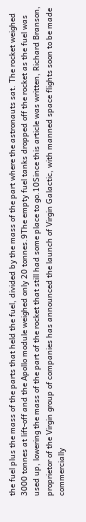the fuel plus the mass of the parts that held the fuel, divided by the mass of the part where the astronauts sat. The rocket weighed 3000 tonnes at lift-off and the Apollo module weighed only 20 tonnes.9The empty fuel tanks dropped off the rocket as the fuel was used up, lowering the mass of the part of the rocket that still had some place to go.10Since this article was written, Richard Branson, proprietor of the Virgin group of companies has announced the launch of Virgin Galactic, with manned space flights soon to be made commercially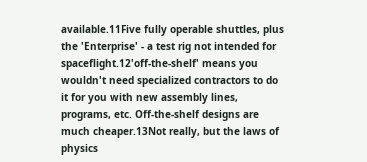available.11Five fully operable shuttles, plus the 'Enterprise' - a test rig not intended for spaceflight.12'off-the-shelf' means you wouldn't need specialized contractors to do it for you with new assembly lines, programs, etc. Off-the-shelf designs are much cheaper.13Not really, but the laws of physics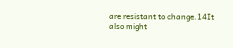are resistant to change.14It also might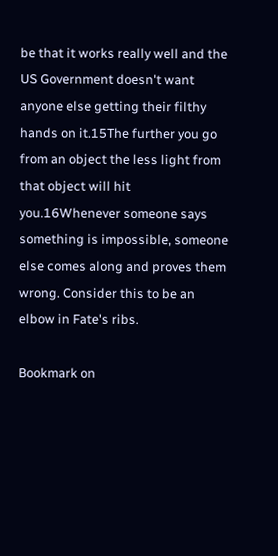be that it works really well and the US Government doesn't want anyone else getting their filthy hands on it.15The further you go from an object the less light from that object will hit you.16Whenever someone says something is impossible, someone else comes along and proves them wrong. Consider this to be an elbow in Fate's ribs.

Bookmark on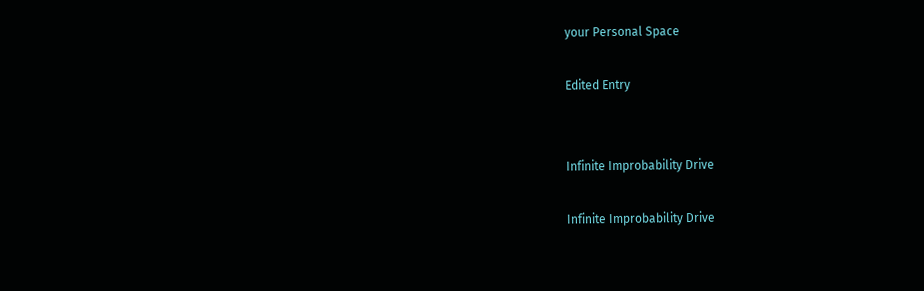your Personal Space

Edited Entry


Infinite Improbability Drive

Infinite Improbability Drive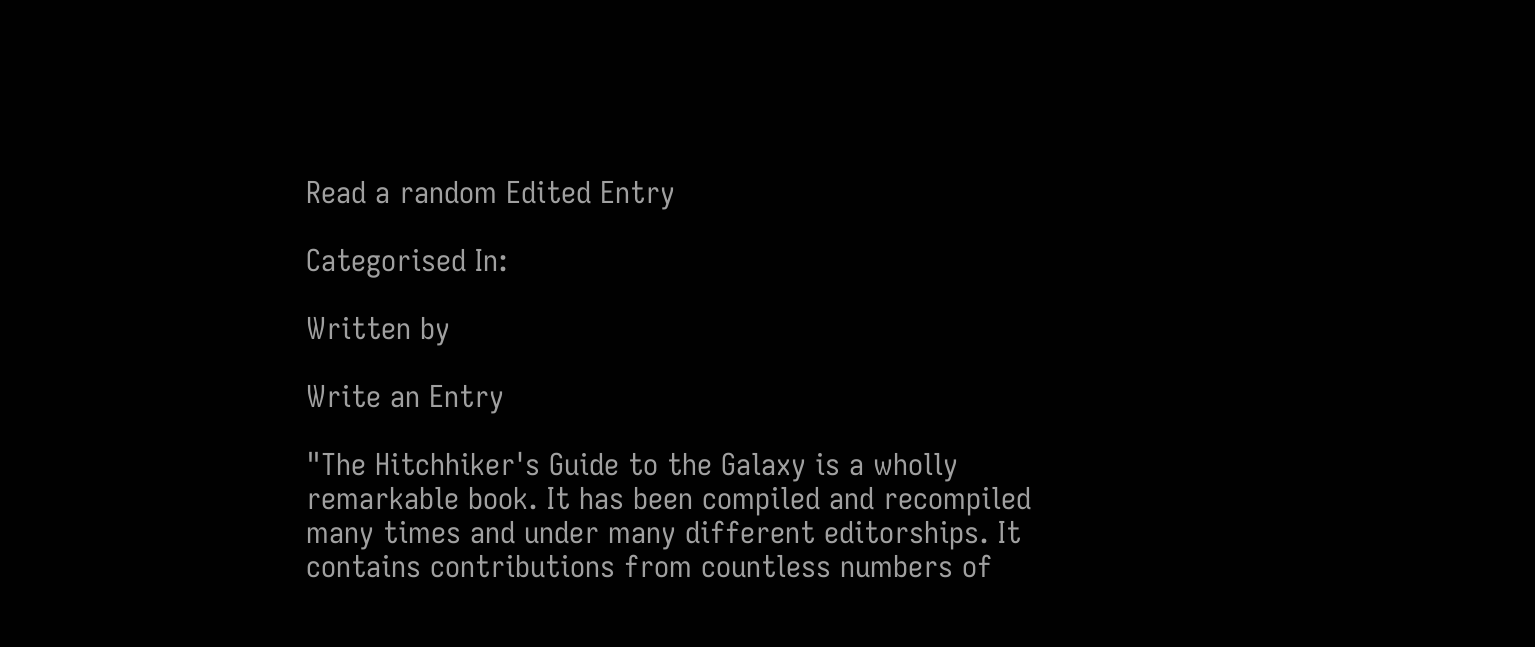Read a random Edited Entry

Categorised In:

Written by

Write an Entry

"The Hitchhiker's Guide to the Galaxy is a wholly remarkable book. It has been compiled and recompiled many times and under many different editorships. It contains contributions from countless numbers of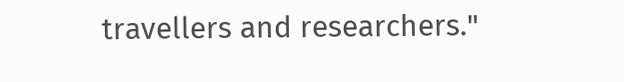travellers and researchers."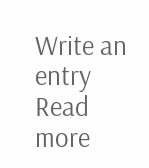Write an entry
Read more